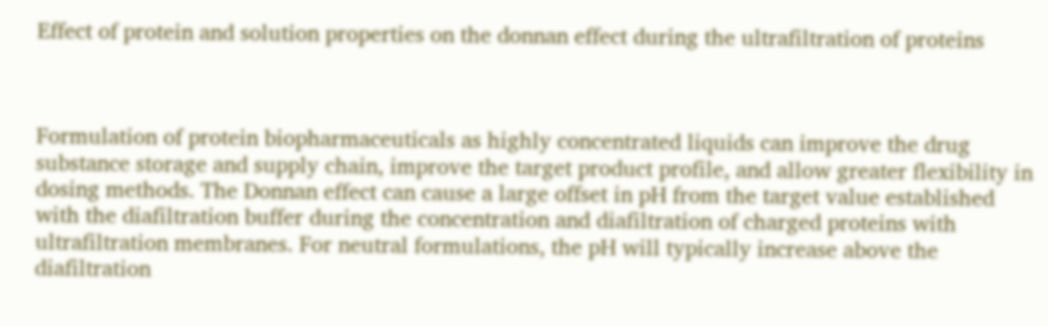Effect of protein and solution properties on the donnan effect during the ultrafiltration of proteins



Formulation of protein biopharmaceuticals as highly concentrated liquids can improve the drug substance storage and supply chain, improve the target product profile, and allow greater flexibility in dosing methods. The Donnan effect can cause a large offset in pH from the target value established with the diafiltration buffer during the concentration and diafiltration of charged proteins with ultrafiltration membranes. For neutral formulations, the pH will typically increase above the diafiltration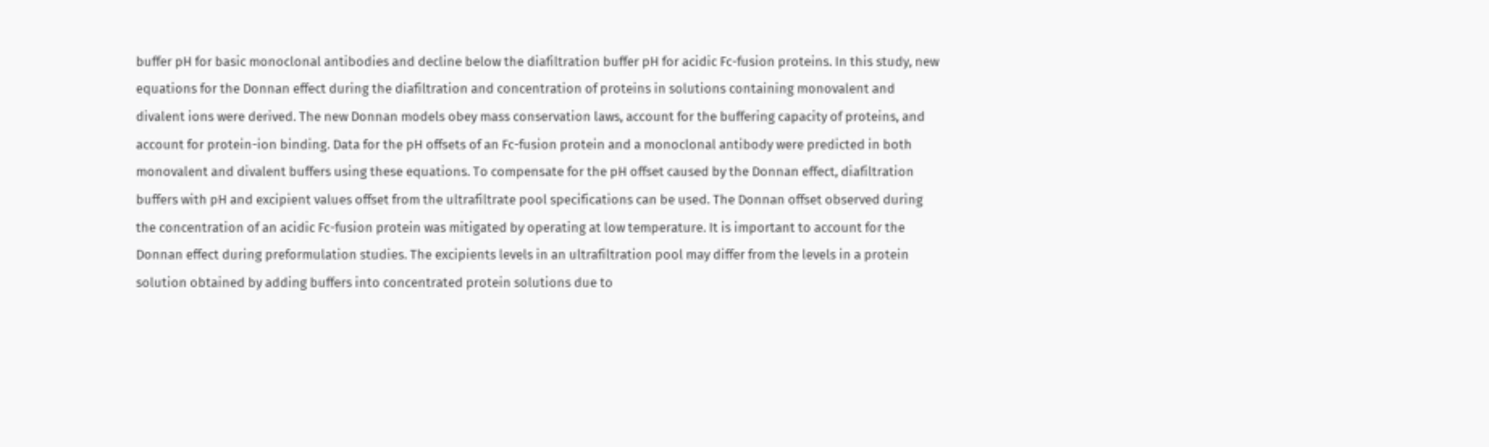buffer pH for basic monoclonal antibodies and decline below the diafiltration buffer pH for acidic Fc-fusion proteins. In this study, new equations for the Donnan effect during the diafiltration and concentration of proteins in solutions containing monovalent and divalent ions were derived. The new Donnan models obey mass conservation laws, account for the buffering capacity of proteins, and account for protein-ion binding. Data for the pH offsets of an Fc-fusion protein and a monoclonal antibody were predicted in both monovalent and divalent buffers using these equations. To compensate for the pH offset caused by the Donnan effect, diafiltration buffers with pH and excipient values offset from the ultrafiltrate pool specifications can be used. The Donnan offset observed during the concentration of an acidic Fc-fusion protein was mitigated by operating at low temperature. It is important to account for the Donnan effect during preformulation studies. The excipients levels in an ultrafiltration pool may differ from the levels in a protein solution obtained by adding buffers into concentrated protein solutions due to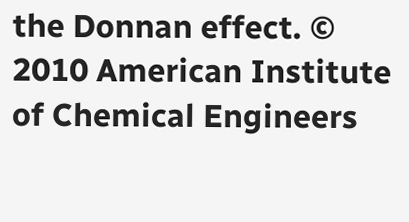the Donnan effect. © 2010 American Institute of Chemical Engineers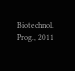Biotechnol. Prog., 2011